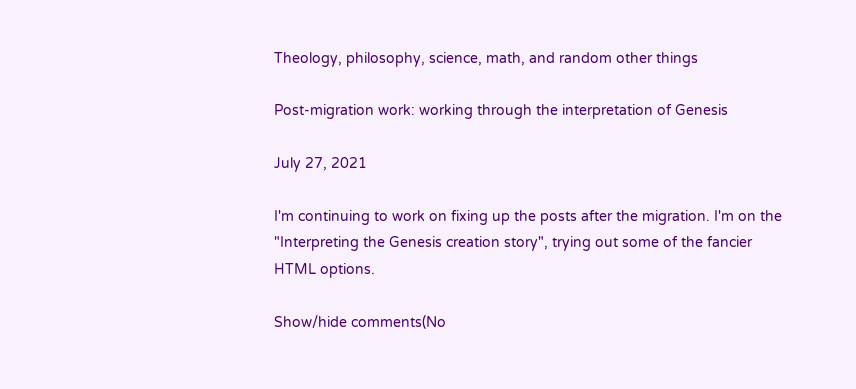Theology, philosophy, science, math, and random other things

Post-migration work: working through the interpretation of Genesis

July 27, 2021

I'm continuing to work on fixing up the posts after the migration. I'm on the "Interpreting the Genesis creation story", trying out some of the fancier HTML options.

Show/hide comments(No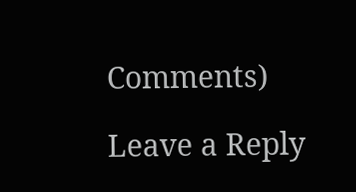Comments)

Leave a Reply